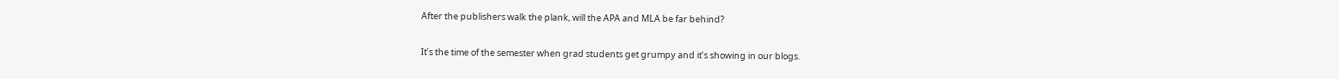After the publishers walk the plank, will the APA and MLA be far behind?

It’s the time of the semester when grad students get grumpy and it’s showing in our blogs.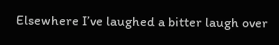Elsewhere I’ve laughed a bitter laugh over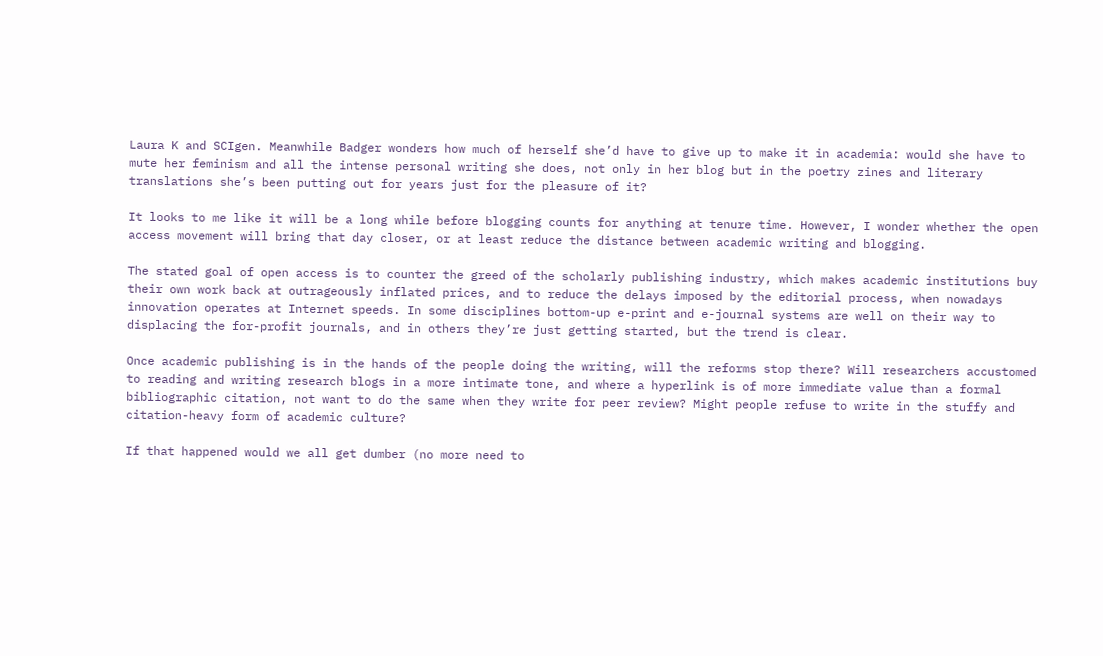Laura K and SCIgen. Meanwhile Badger wonders how much of herself she’d have to give up to make it in academia: would she have to mute her feminism and all the intense personal writing she does, not only in her blog but in the poetry zines and literary translations she’s been putting out for years just for the pleasure of it?

It looks to me like it will be a long while before blogging counts for anything at tenure time. However, I wonder whether the open access movement will bring that day closer, or at least reduce the distance between academic writing and blogging.

The stated goal of open access is to counter the greed of the scholarly publishing industry, which makes academic institutions buy their own work back at outrageously inflated prices, and to reduce the delays imposed by the editorial process, when nowadays innovation operates at Internet speeds. In some disciplines bottom-up e-print and e-journal systems are well on their way to displacing the for-profit journals, and in others they’re just getting started, but the trend is clear.

Once academic publishing is in the hands of the people doing the writing, will the reforms stop there? Will researchers accustomed to reading and writing research blogs in a more intimate tone, and where a hyperlink is of more immediate value than a formal bibliographic citation, not want to do the same when they write for peer review? Might people refuse to write in the stuffy and citation-heavy form of academic culture?

If that happened would we all get dumber (no more need to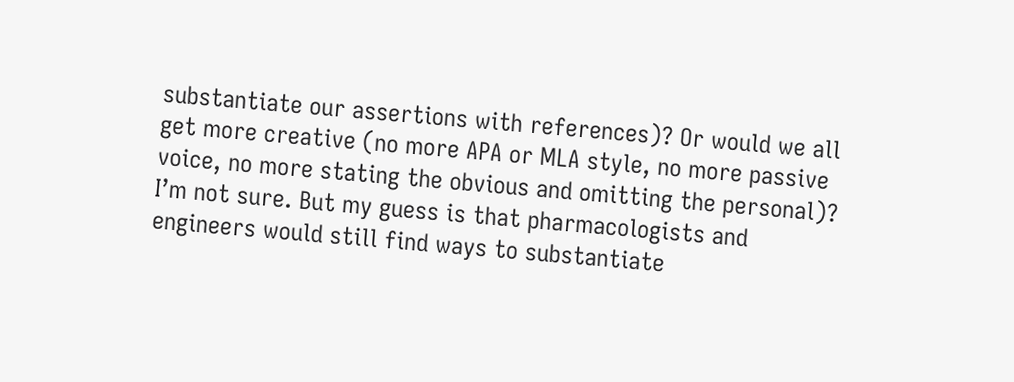substantiate our assertions with references)? Or would we all get more creative (no more APA or MLA style, no more passive voice, no more stating the obvious and omitting the personal)? I’m not sure. But my guess is that pharmacologists and engineers would still find ways to substantiate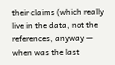their claims (which really live in the data, not the references, anyway — when was the last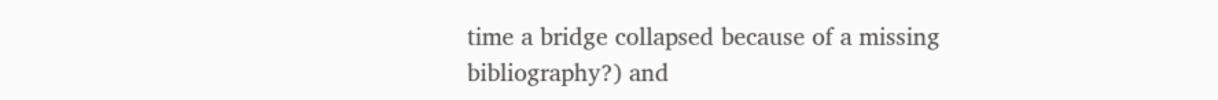time a bridge collapsed because of a missing bibliography?) and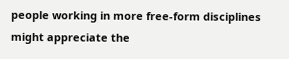people working in more free-form disciplines might appreciate the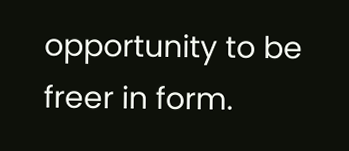opportunity to be freer in form.